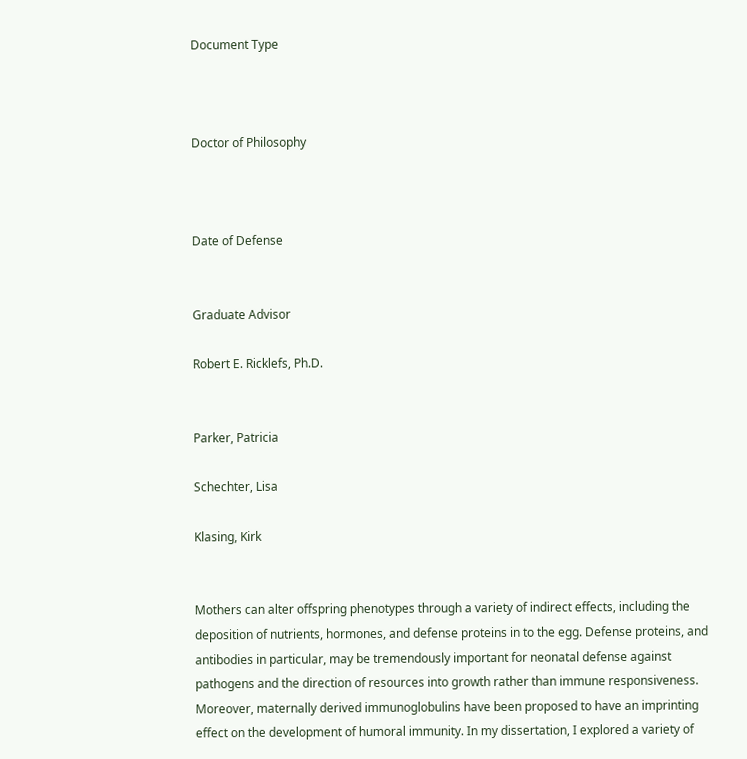Document Type



Doctor of Philosophy



Date of Defense


Graduate Advisor

Robert E. Ricklefs, Ph.D.


Parker, Patricia

Schechter, Lisa

Klasing, Kirk


Mothers can alter offspring phenotypes through a variety of indirect effects, including the deposition of nutrients, hormones, and defense proteins in to the egg. Defense proteins, and antibodies in particular, may be tremendously important for neonatal defense against pathogens and the direction of resources into growth rather than immune responsiveness. Moreover, maternally derived immunoglobulins have been proposed to have an imprinting effect on the development of humoral immunity. In my dissertation, I explored a variety of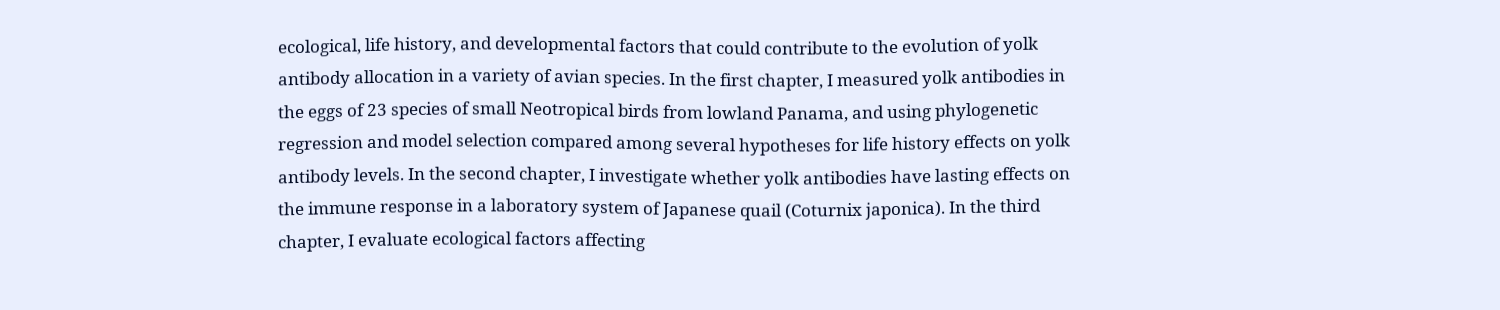ecological, life history, and developmental factors that could contribute to the evolution of yolk antibody allocation in a variety of avian species. In the first chapter, I measured yolk antibodies in the eggs of 23 species of small Neotropical birds from lowland Panama, and using phylogenetic regression and model selection compared among several hypotheses for life history effects on yolk antibody levels. In the second chapter, I investigate whether yolk antibodies have lasting effects on the immune response in a laboratory system of Japanese quail (Coturnix japonica). In the third chapter, I evaluate ecological factors affecting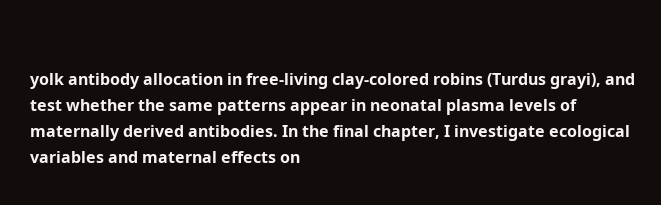yolk antibody allocation in free-living clay-colored robins (Turdus grayi), and test whether the same patterns appear in neonatal plasma levels of maternally derived antibodies. In the final chapter, I investigate ecological variables and maternal effects on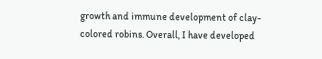growth and immune development of clay-colored robins. Overall, I have developed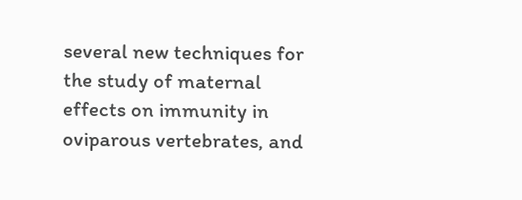several new techniques for the study of maternal effects on immunity in oviparous vertebrates, and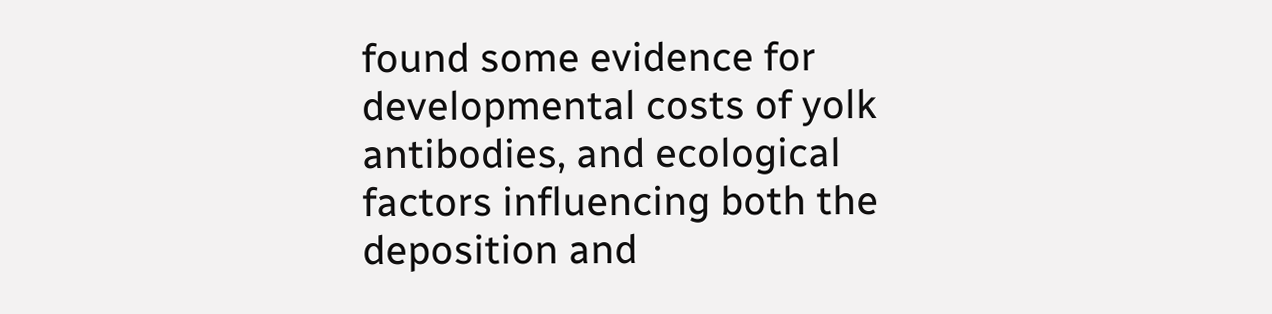found some evidence for developmental costs of yolk antibodies, and ecological factors influencing both the deposition and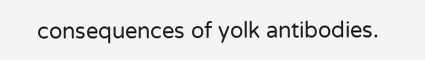consequences of yolk antibodies.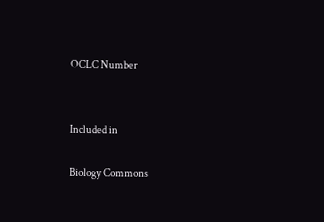OCLC Number


Included in

Biology Commons